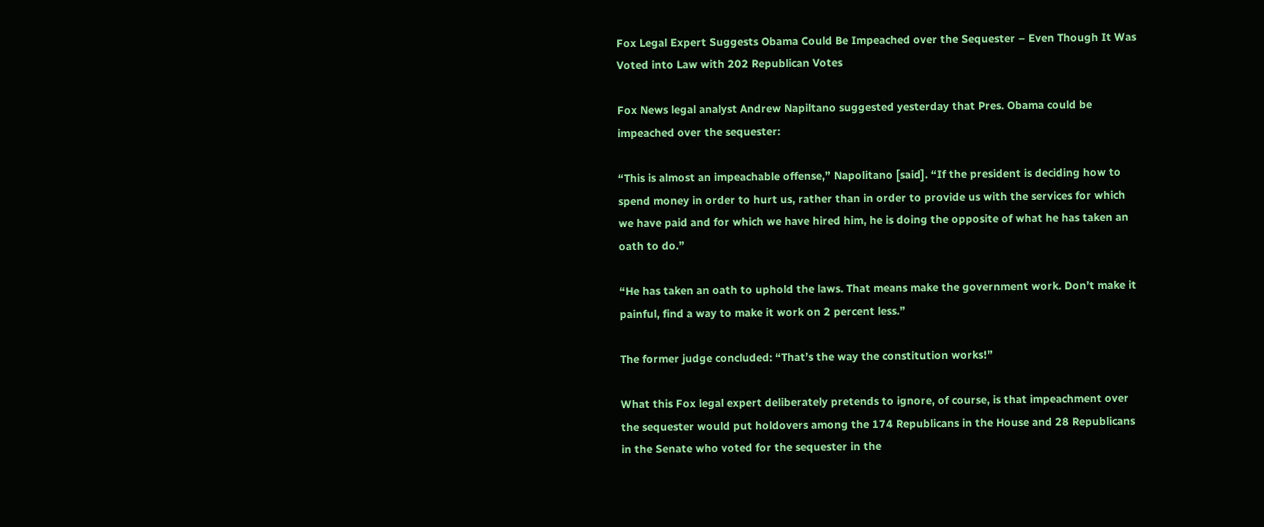Fox Legal Expert Suggests Obama Could Be Impeached over the Sequester – Even Though It Was Voted into Law with 202 Republican Votes

Fox News legal analyst Andrew Napiltano suggested yesterday that Pres. Obama could be impeached over the sequester:

“This is almost an impeachable offense,” Napolitano [said]. “If the president is deciding how to spend money in order to hurt us, rather than in order to provide us with the services for which we have paid and for which we have hired him, he is doing the opposite of what he has taken an oath to do.”

“He has taken an oath to uphold the laws. That means make the government work. Don’t make it painful, find a way to make it work on 2 percent less.”

The former judge concluded: “That’s the way the constitution works!”

What this Fox legal expert deliberately pretends to ignore, of course, is that impeachment over the sequester would put holdovers among the 174 Republicans in the House and 28 Republicans in the Senate who voted for the sequester in the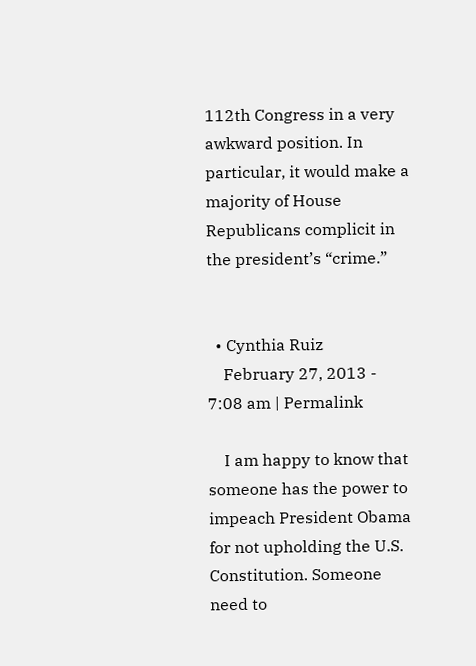112th Congress in a very awkward position. In particular, it would make a majority of House Republicans complicit in the president’s “crime.”


  • Cynthia Ruiz
    February 27, 2013 - 7:08 am | Permalink

    I am happy to know that someone has the power to impeach President Obama for not upholding the U.S. Constitution. Someone need to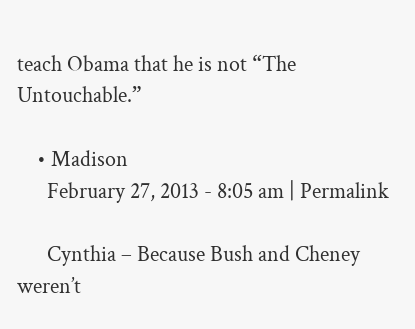teach Obama that he is not “The Untouchable.”

    • Madison
      February 27, 2013 - 8:05 am | Permalink

      Cynthia – Because Bush and Cheney weren’t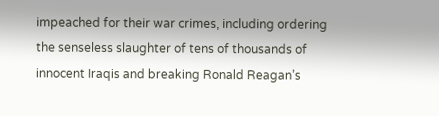impeached for their war crimes, including ordering the senseless slaughter of tens of thousands of innocent Iraqis and breaking Ronald Reagan’s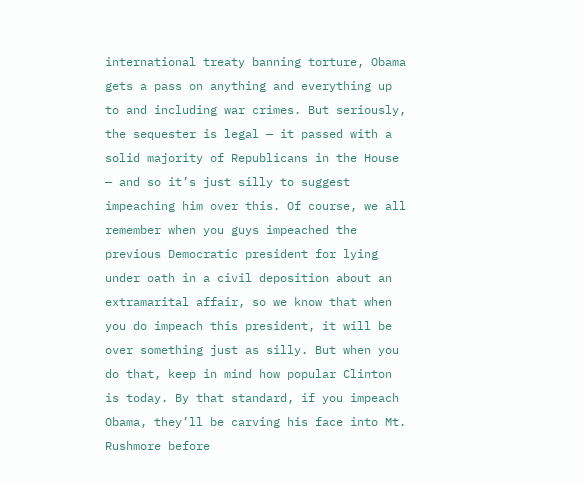international treaty banning torture, Obama gets a pass on anything and everything up to and including war crimes. But seriously, the sequester is legal — it passed with a solid majority of Republicans in the House — and so it’s just silly to suggest impeaching him over this. Of course, we all remember when you guys impeached the previous Democratic president for lying under oath in a civil deposition about an extramarital affair, so we know that when you do impeach this president, it will be over something just as silly. But when you do that, keep in mind how popular Clinton is today. By that standard, if you impeach Obama, they’ll be carving his face into Mt. Rushmore before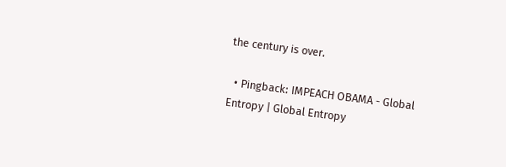the century is over.

  • Pingback: IMPEACH OBAMA - Global Entropy | Global Entropy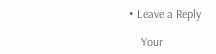• Leave a Reply

    Your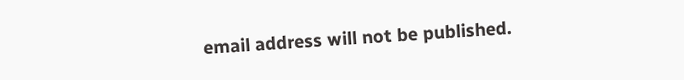email address will not be published.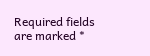Required fields are marked *